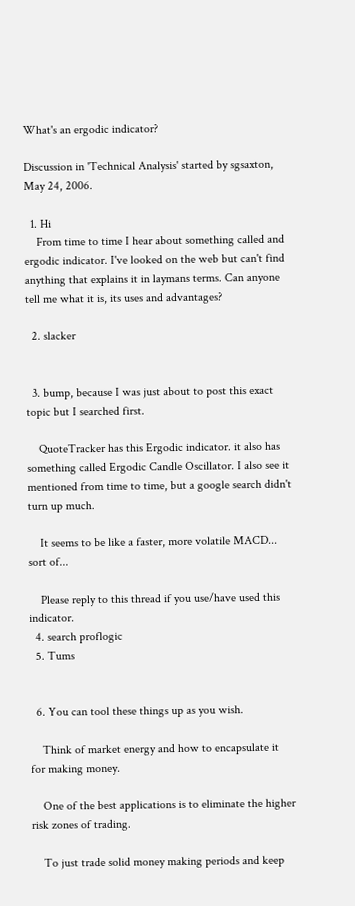What's an ergodic indicator?

Discussion in 'Technical Analysis' started by sgsaxton, May 24, 2006.

  1. Hi
    From time to time I hear about something called and ergodic indicator. I've looked on the web but can't find anything that explains it in laymans terms. Can anyone tell me what it is, its uses and advantages?

  2. slacker


  3. bump, because I was just about to post this exact topic but I searched first.

    QuoteTracker has this Ergodic indicator. it also has something called Ergodic Candle Oscillator. I also see it mentioned from time to time, but a google search didn't turn up much.

    It seems to be like a faster, more volatile MACD... sort of...

    Please reply to this thread if you use/have used this indicator.
  4. search proflogic
  5. Tums


  6. You can tool these things up as you wish.

    Think of market energy and how to encapsulate it for making money.

    One of the best applications is to eliminate the higher risk zones of trading.

    To just trade solid money making periods and keep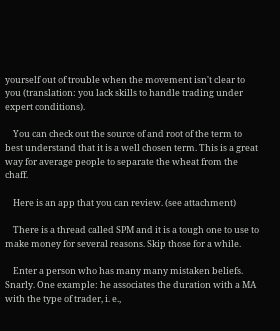yourself out of trouble when the movement isn't clear to you (translation: you lack skills to handle trading under expert conditions).

    You can check out the source of and root of the term to best understand that it is a well chosen term. This is a great way for average people to separate the wheat from the chaff.

    Here is an app that you can review. (see attachment)

    There is a thread called SPM and it is a tough one to use to make money for several reasons. Skip those for a while.

    Enter a person who has many many mistaken beliefs. Snarly. One example: he associates the duration with a MA with the type of trader, i. e.,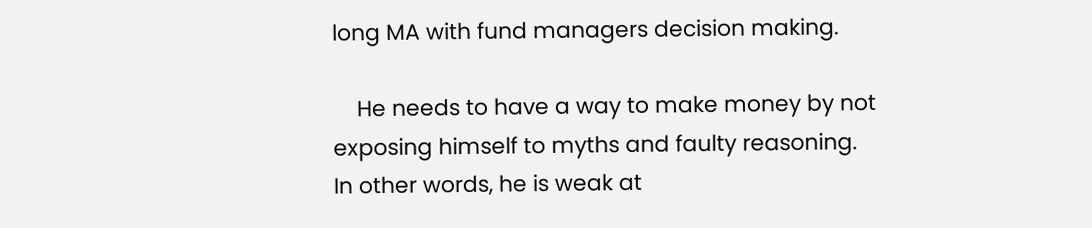long MA with fund managers decision making.

    He needs to have a way to make money by not exposing himself to myths and faulty reasoning. In other words, he is weak at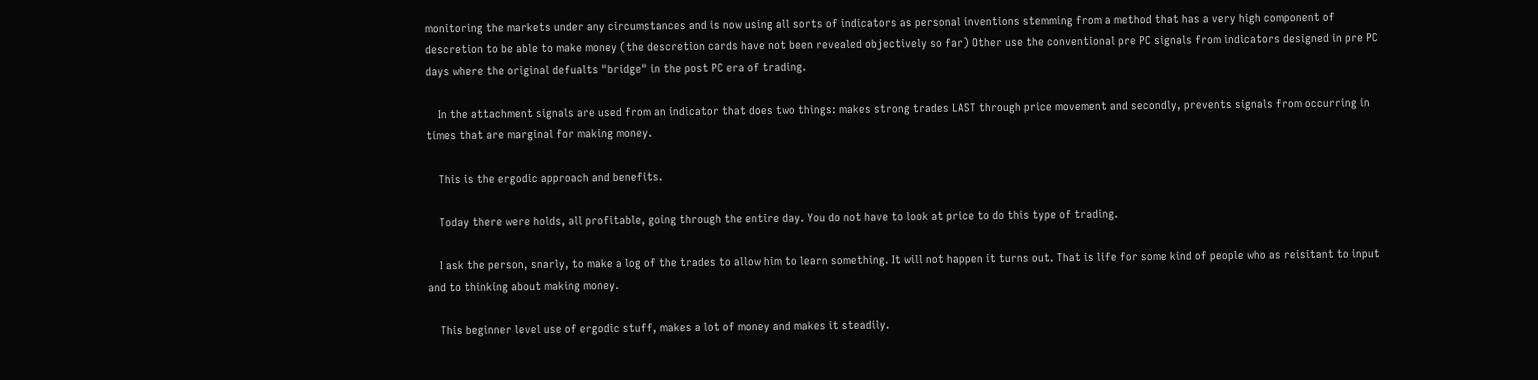monitoring the markets under any circumstances and is now using all sorts of indicators as personal inventions stemming from a method that has a very high component of descretion to be able to make money (the descretion cards have not been revealed objectively so far) Other use the conventional pre PC signals from indicators designed in pre PC days where the original defualts "bridge" in the post PC era of trading.

    In the attachment signals are used from an indicator that does two things: makes strong trades LAST through price movement and secondly, prevents signals from occurring in times that are marginal for making money.

    This is the ergodic approach and benefits.

    Today there were holds, all profitable, going through the entire day. You do not have to look at price to do this type of trading.

    I ask the person, snarly, to make a log of the trades to allow him to learn something. It will not happen it turns out. That is life for some kind of people who as reisitant to input and to thinking about making money.

    This beginner level use of ergodic stuff, makes a lot of money and makes it steadily.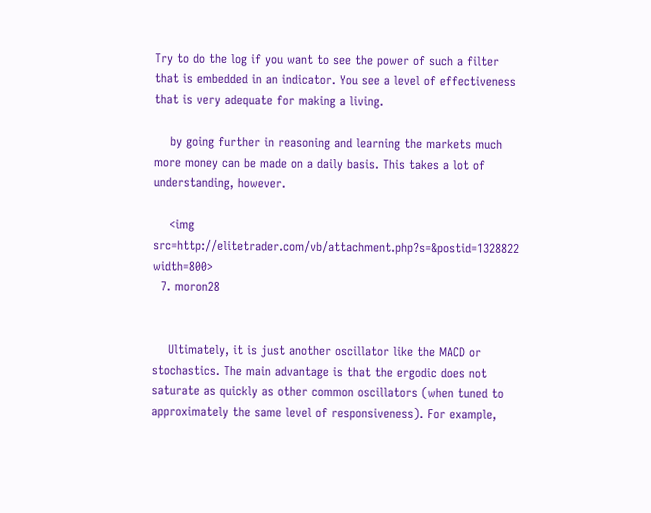Try to do the log if you want to see the power of such a filter that is embedded in an indicator. You see a level of effectiveness that is very adequate for making a living.

    by going further in reasoning and learning the markets much more money can be made on a daily basis. This takes a lot of understanding, however.

    <img src=http://elitetrader.com/vb/attachment.php?s=&postid=1328822 width=800>
  7. moron28


    Ultimately, it is just another oscillator like the MACD or stochastics. The main advantage is that the ergodic does not saturate as quickly as other common oscillators (when tuned to approximately the same level of responsiveness). For example,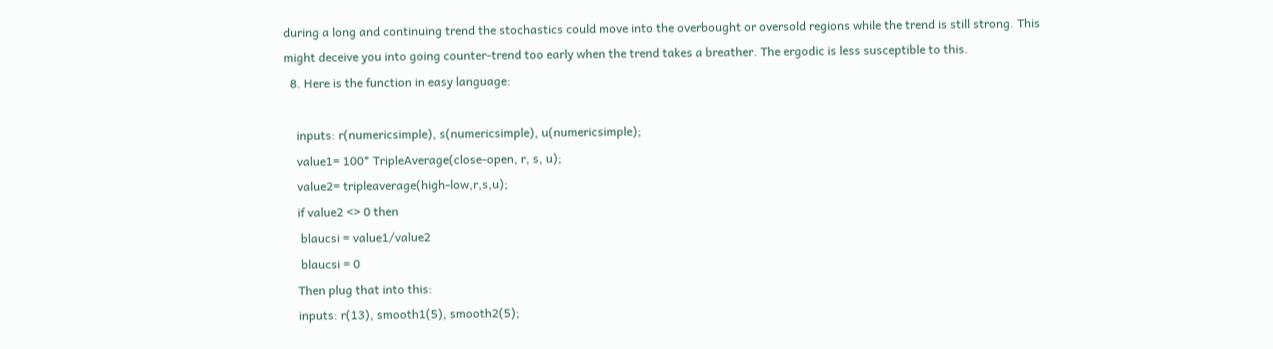during a long and continuing trend the stochastics could move into the overbought or oversold regions while the trend is still strong. This might deceive you into going counter-trend too early when the trend takes a breather. The ergodic is less susceptible to this.
  8. Here is the function in easy language:

    inputs: r(numericsimple), s(numericsimple), u(numericsimple);
    value1= 100* TripleAverage(close-open, r, s, u);
    value2= tripleaverage(high-low,r,s,u);
    if value2 <> 0 then
     blaucsi = value1/value2
     blaucsi = 0
    Then plug that into this:
    inputs: r(13), smooth1(5), smooth2(5);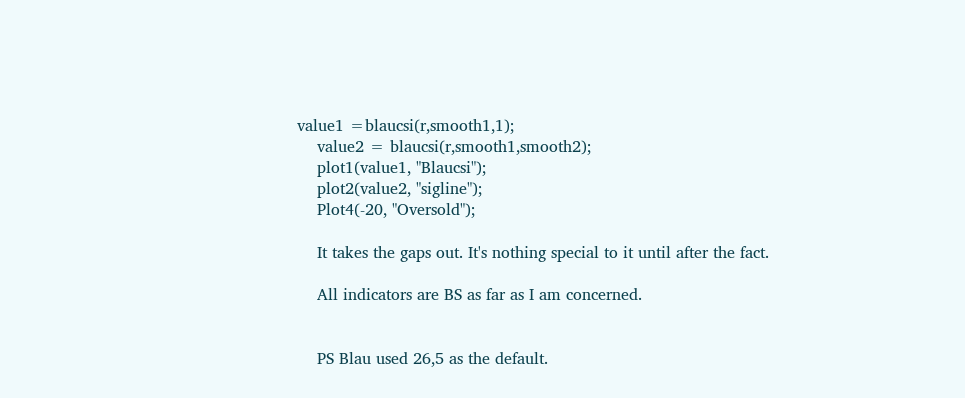value1 =blaucsi(r,smooth1,1);
    value2 = blaucsi(r,smooth1,smooth2);
    plot1(value1, "Blaucsi");
    plot2(value2, "sigline");
    Plot4(-20, "Oversold");

    It takes the gaps out. It's nothing special to it until after the fact.

    All indicators are BS as far as I am concerned.


    PS Blau used 26,5 as the default.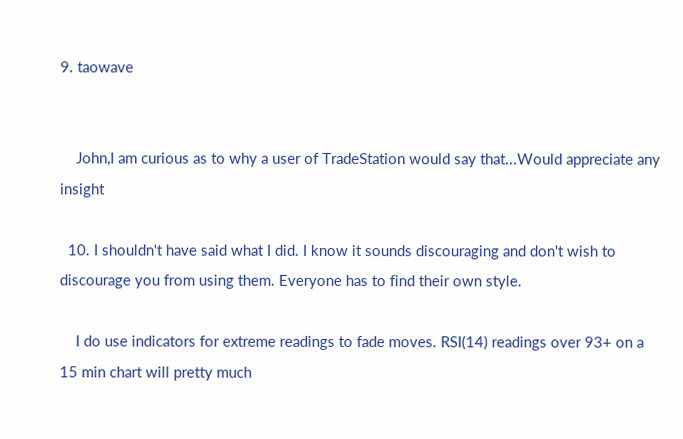9. taowave


    John,I am curious as to why a user of TradeStation would say that...Would appreciate any insight

  10. I shouldn't have said what I did. I know it sounds discouraging and don't wish to discourage you from using them. Everyone has to find their own style.

    I do use indicators for extreme readings to fade moves. RSI(14) readings over 93+ on a 15 min chart will pretty much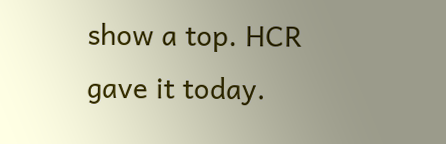show a top. HCR gave it today.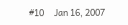#10     Jan 16, 2007